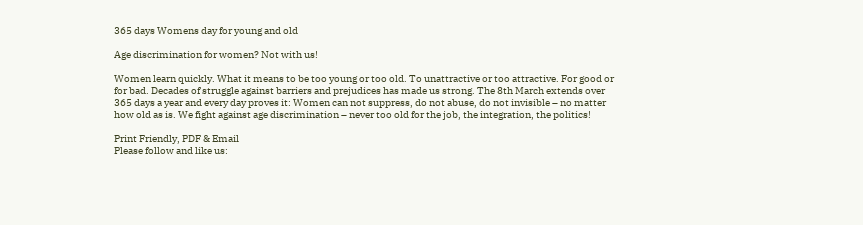365 days Womens day for young and old

Age discrimination for women? Not with us!

Women learn quickly. What it means to be too young or too old. To unattractive or too attractive. For good or for bad. Decades of struggle against barriers and prejudices has made us strong. The 8th March extends over 365 days a year and every day proves it: Women can not suppress, do not abuse, do not invisible – no matter how old as is. We fight against age discrimination – never too old for the job, the integration, the politics!

Print Friendly, PDF & Email
Please follow and like us: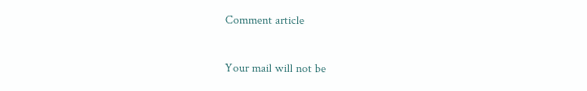Comment article

Your mail will not be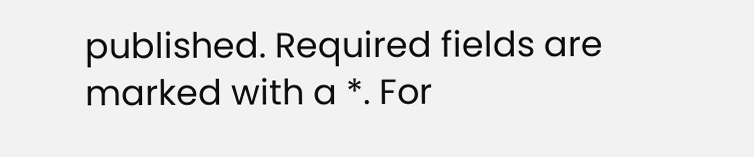published. Required fields are marked with a *. For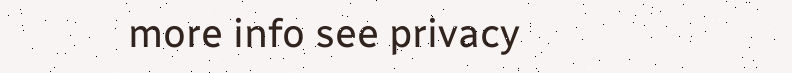more info see privacy